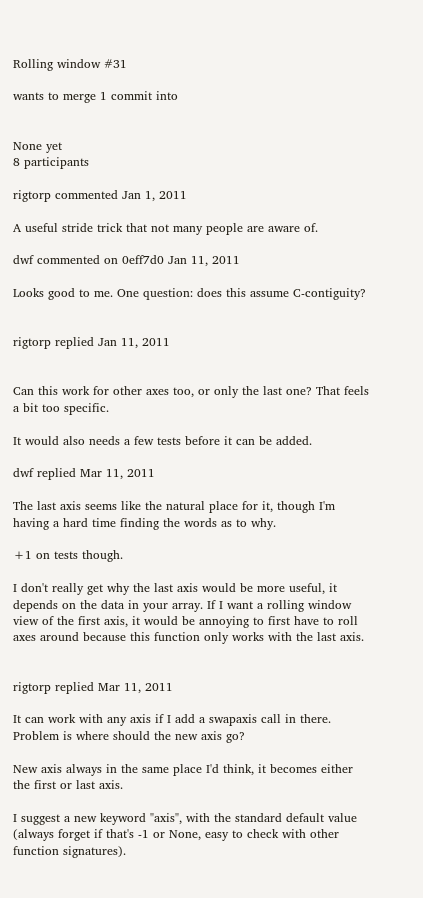Rolling window #31

wants to merge 1 commit into


None yet
8 participants

rigtorp commented Jan 1, 2011

A useful stride trick that not many people are aware of.

dwf commented on 0eff7d0 Jan 11, 2011

Looks good to me. One question: does this assume C-contiguity?


rigtorp replied Jan 11, 2011


Can this work for other axes too, or only the last one? That feels a bit too specific.

It would also needs a few tests before it can be added.

dwf replied Mar 11, 2011

The last axis seems like the natural place for it, though I'm having a hard time finding the words as to why.

+1 on tests though.

I don't really get why the last axis would be more useful, it depends on the data in your array. If I want a rolling window view of the first axis, it would be annoying to first have to roll axes around because this function only works with the last axis.


rigtorp replied Mar 11, 2011

It can work with any axis if I add a swapaxis call in there. Problem is where should the new axis go?

New axis always in the same place I'd think, it becomes either the first or last axis.

I suggest a new keyword "axis", with the standard default value (always forget if that's -1 or None, easy to check with other function signatures).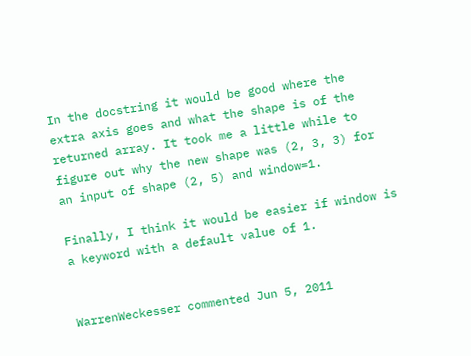In the docstring it would be good where the extra axis goes and what the shape is of the returned array. It took me a little while to figure out why the new shape was (2, 3, 3) for an input of shape (2, 5) and window=1.

Finally, I think it would be easier if window is a keyword with a default value of 1.


WarrenWeckesser commented Jun 5, 2011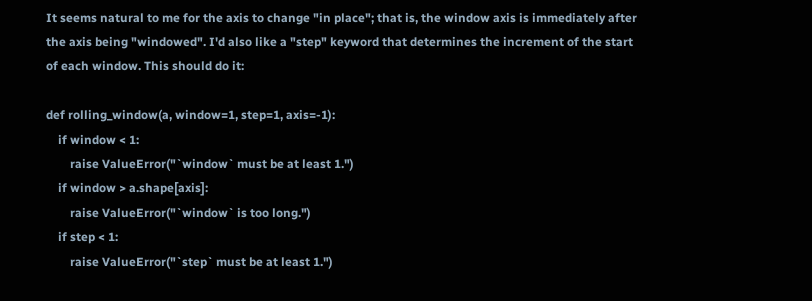It seems natural to me for the axis to change "in place"; that is, the window axis is immediately after the axis being "windowed". I'd also like a "step" keyword that determines the increment of the start of each window. This should do it:

def rolling_window(a, window=1, step=1, axis=-1):
    if window < 1:
        raise ValueError("`window` must be at least 1.")
    if window > a.shape[axis]:
        raise ValueError("`window` is too long.")
    if step < 1:
        raise ValueError("`step` must be at least 1.")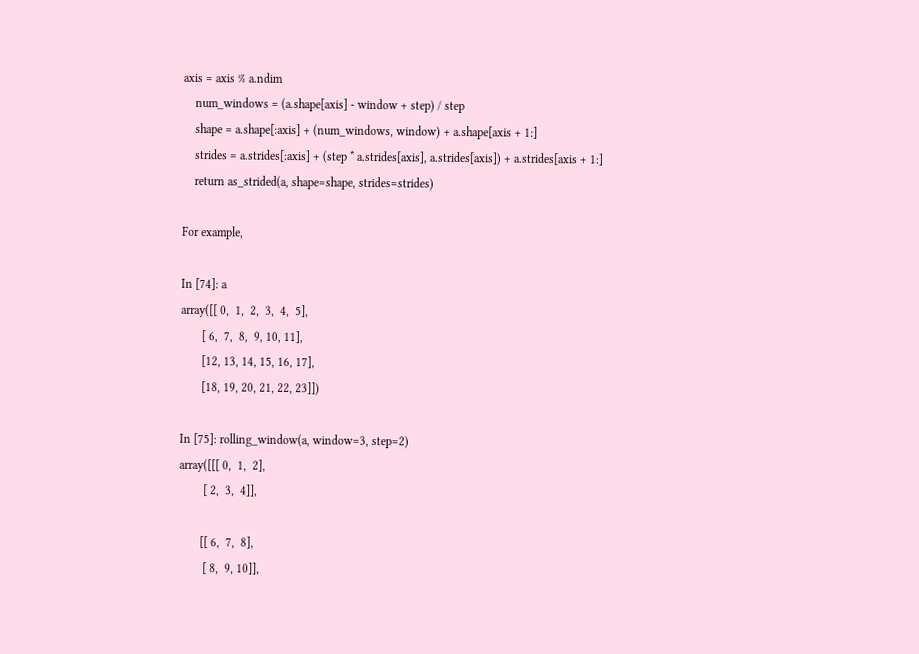axis = axis % a.ndim
    num_windows = (a.shape[axis] - window + step) / step
    shape = a.shape[:axis] + (num_windows, window) + a.shape[axis + 1:]
    strides = a.strides[:axis] + (step * a.strides[axis], a.strides[axis]) + a.strides[axis + 1:]
    return as_strided(a, shape=shape, strides=strides)

For example,

In [74]: a
array([[ 0,  1,  2,  3,  4,  5],
       [ 6,  7,  8,  9, 10, 11],
       [12, 13, 14, 15, 16, 17],
       [18, 19, 20, 21, 22, 23]])

In [75]: rolling_window(a, window=3, step=2)
array([[[ 0,  1,  2],
        [ 2,  3,  4]],

       [[ 6,  7,  8],
        [ 8,  9, 10]],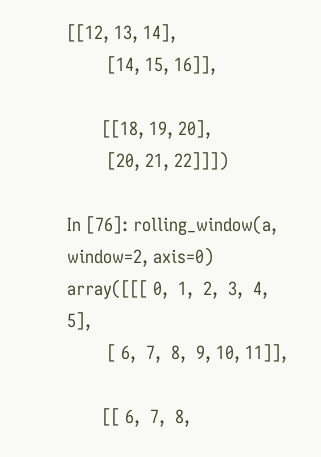[[12, 13, 14],
        [14, 15, 16]],

       [[18, 19, 20],
        [20, 21, 22]]])

In [76]: rolling_window(a, window=2, axis=0)
array([[[ 0,  1,  2,  3,  4,  5],
        [ 6,  7,  8,  9, 10, 11]],

       [[ 6,  7,  8,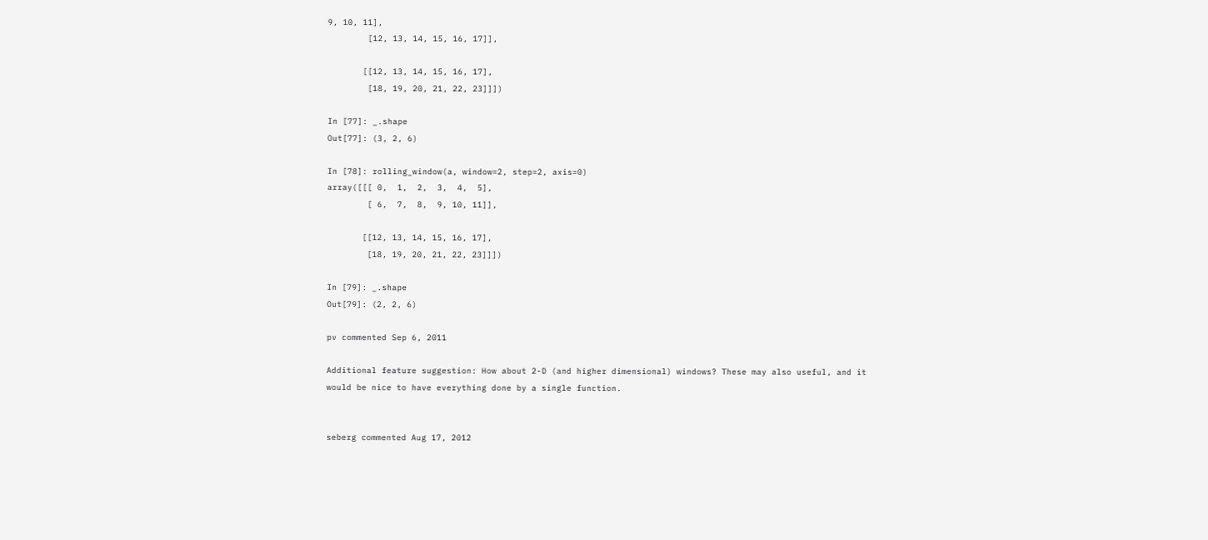9, 10, 11],
        [12, 13, 14, 15, 16, 17]],

       [[12, 13, 14, 15, 16, 17],
        [18, 19, 20, 21, 22, 23]]])

In [77]: _.shape
Out[77]: (3, 2, 6)

In [78]: rolling_window(a, window=2, step=2, axis=0)
array([[[ 0,  1,  2,  3,  4,  5],
        [ 6,  7,  8,  9, 10, 11]],

       [[12, 13, 14, 15, 16, 17],
        [18, 19, 20, 21, 22, 23]]])

In [79]: _.shape
Out[79]: (2, 2, 6)

pv commented Sep 6, 2011

Additional feature suggestion: How about 2-D (and higher dimensional) windows? These may also useful, and it would be nice to have everything done by a single function.


seberg commented Aug 17, 2012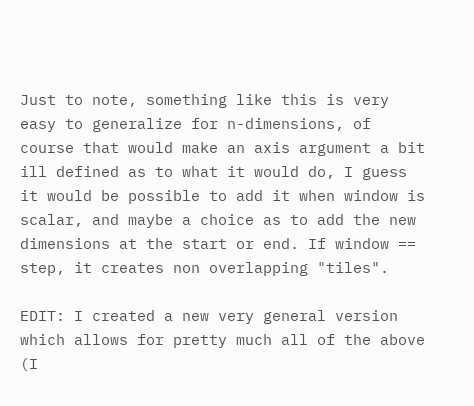Just to note, something like this is very easy to generalize for n-dimensions, of course that would make an axis argument a bit ill defined as to what it would do, I guess it would be possible to add it when window is scalar, and maybe a choice as to add the new dimensions at the start or end. If window == step, it creates non overlapping "tiles".

EDIT: I created a new very general version which allows for pretty much all of the above (I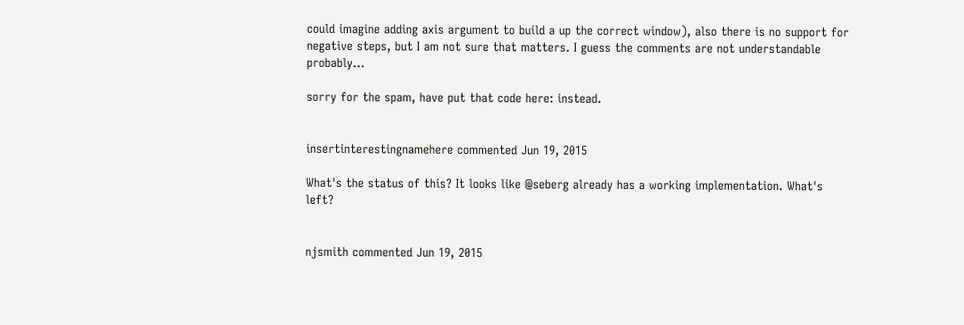could imagine adding axis argument to build a up the correct window), also there is no support for negative steps, but I am not sure that matters. I guess the comments are not understandable probably...

sorry for the spam, have put that code here: instead.


insertinterestingnamehere commented Jun 19, 2015

What's the status of this? It looks like @seberg already has a working implementation. What's left?


njsmith commented Jun 19, 2015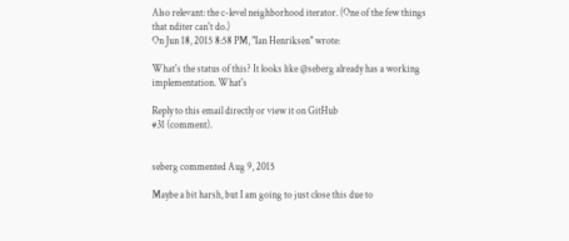Also relevant: the c-level neighborhood iterator. (One of the few things
that nditer can't do.)
On Jun 18, 2015 8:58 PM, "Ian Henriksen" wrote:

What's the status of this? It looks like @seberg already has a working implementation. What's

Reply to this email directly or view it on GitHub
#31 (comment).


seberg commented Aug 9, 2015

Maybe a bit harsh, but I am going to just close this due to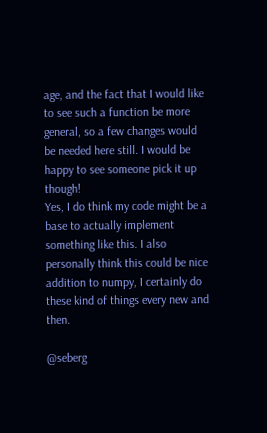age, and the fact that I would like to see such a function be more general, so a few changes would be needed here still. I would be happy to see someone pick it up though!
Yes, I do think my code might be a base to actually implement something like this. I also personally think this could be nice addition to numpy, I certainly do these kind of things every new and then.

@seberg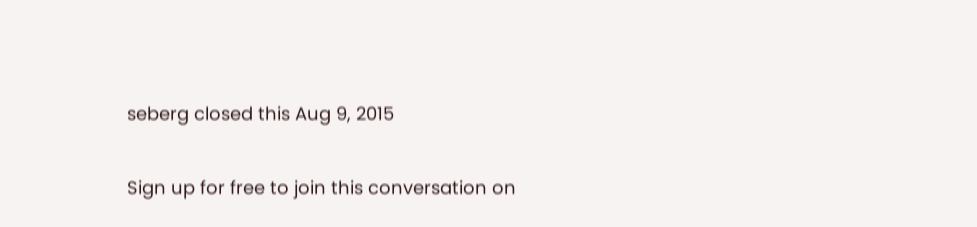seberg closed this Aug 9, 2015

Sign up for free to join this conversation on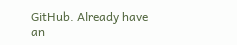GitHub. Already have an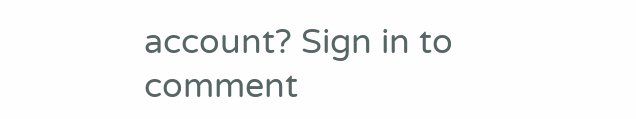account? Sign in to comment